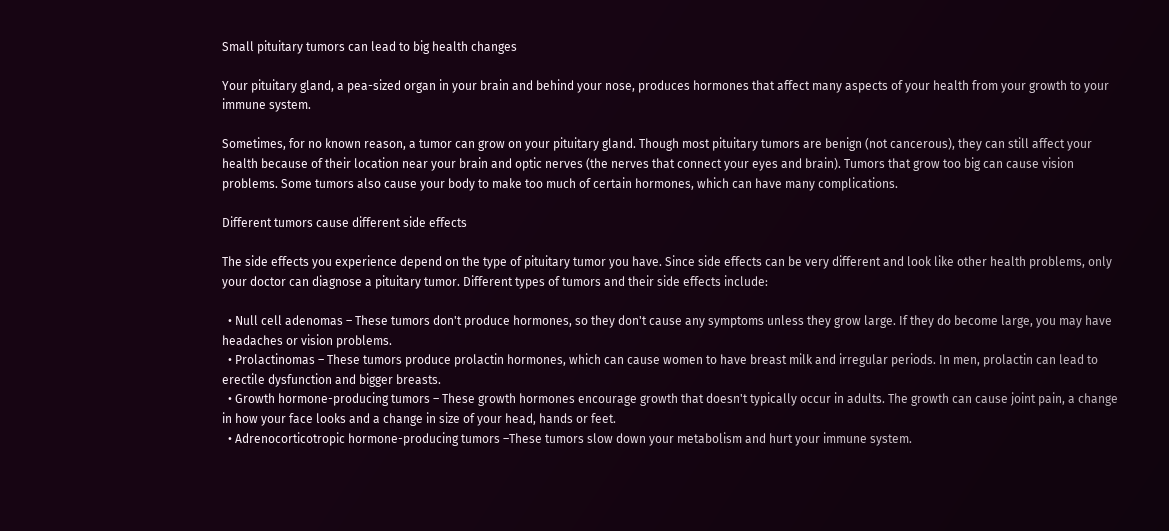Small pituitary tumors can lead to big health changes

Your pituitary gland, a pea-sized organ in your brain and behind your nose, produces hormones that affect many aspects of your health from your growth to your immune system.

Sometimes, for no known reason, a tumor can grow on your pituitary gland. Though most pituitary tumors are benign (not cancerous), they can still affect your health because of their location near your brain and optic nerves (the nerves that connect your eyes and brain). Tumors that grow too big can cause vision problems. Some tumors also cause your body to make too much of certain hormones, which can have many complications.

Different tumors cause different side effects

The side effects you experience depend on the type of pituitary tumor you have. Since side effects can be very different and look like other health problems, only your doctor can diagnose a pituitary tumor. Different types of tumors and their side effects include:

  • Null cell adenomas – These tumors don't produce hormones, so they don't cause any symptoms unless they grow large. If they do become large, you may have headaches or vision problems.
  • Prolactinomas – These tumors produce prolactin hormones, which can cause women to have breast milk and irregular periods. In men, prolactin can lead to erectile dysfunction and bigger breasts.
  • Growth hormone-producing tumors – These growth hormones encourage growth that doesn't typically occur in adults. The growth can cause joint pain, a change in how your face looks and a change in size of your head, hands or feet.
  • Adrenocorticotropic hormone-producing tumors –These tumors slow down your metabolism and hurt your immune system.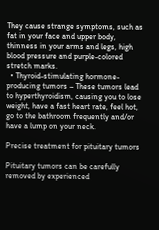They cause strange symptoms, such as fat in your face and upper body, thinness in your arms and legs, high blood pressure and purple-colored stretch marks.
  • Thyroid-stimulating hormone-producing tumors – These tumors lead to hyperthyroidism, causing you to lose weight, have a fast heart rate, feel hot, go to the bathroom frequently and/or have a lump on your neck.

Precise treatment for pituitary tumors

Pituitary tumors can be carefully removed by experienced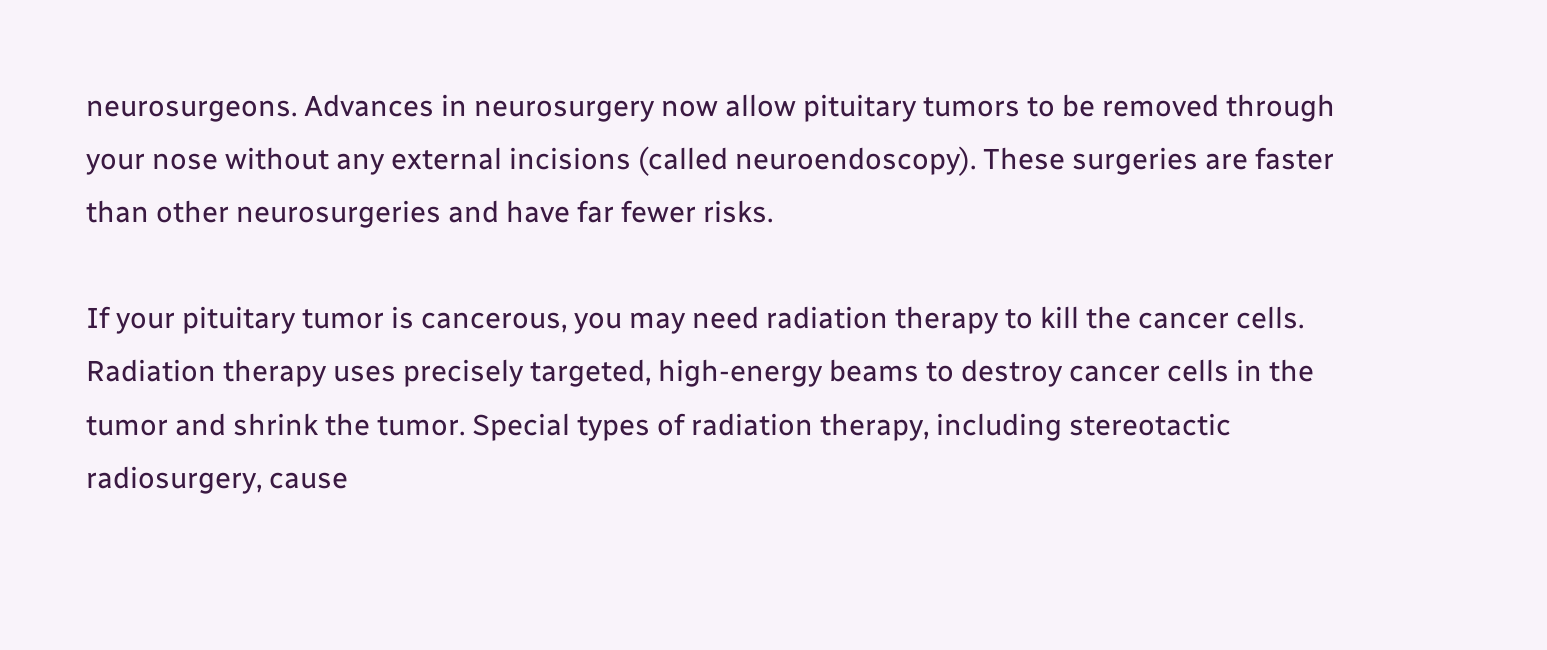neurosurgeons. Advances in neurosurgery now allow pituitary tumors to be removed through your nose without any external incisions (called neuroendoscopy). These surgeries are faster than other neurosurgeries and have far fewer risks.

If your pituitary tumor is cancerous, you may need radiation therapy to kill the cancer cells. Radiation therapy uses precisely targeted, high-energy beams to destroy cancer cells in the tumor and shrink the tumor. Special types of radiation therapy, including stereotactic radiosurgery, cause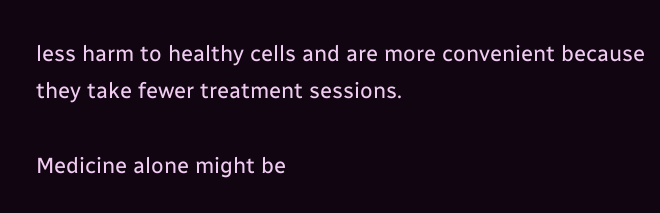less harm to healthy cells and are more convenient because they take fewer treatment sessions.

Medicine alone might be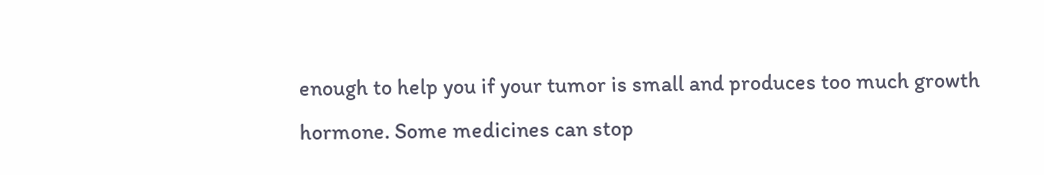enough to help you if your tumor is small and produces too much growth hormone. Some medicines can stop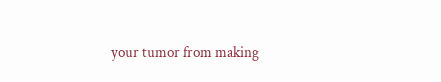your tumor from making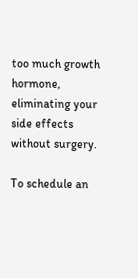too much growth hormone, eliminating your side effects without surgery.

To schedule an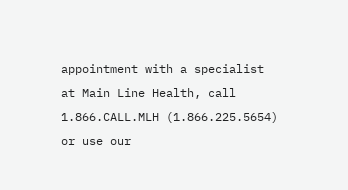appointment with a specialist at Main Line Health, call 1.866.CALL.MLH (1.866.225.5654) or use our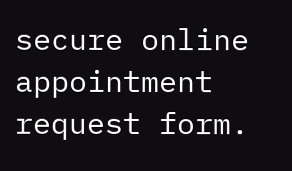secure online appointment request form.